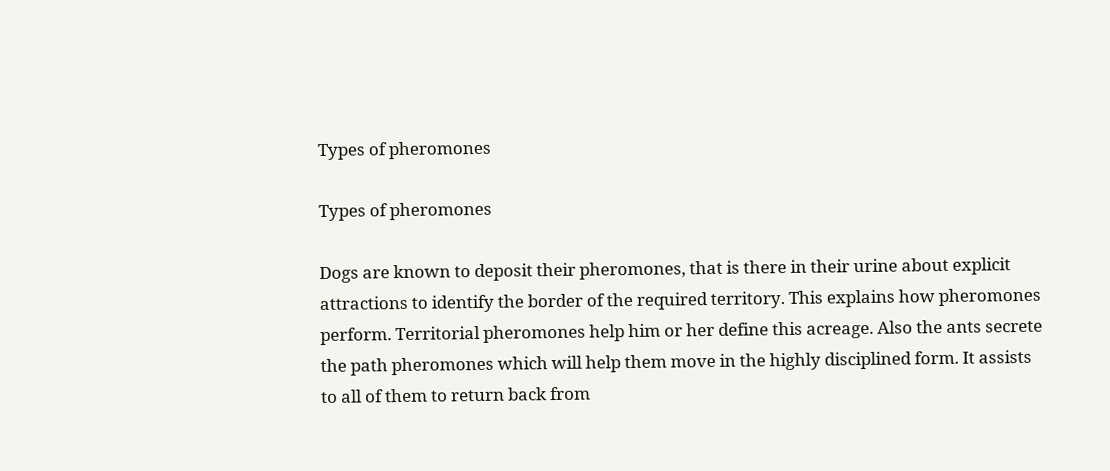Types of pheromones

Types of pheromones

Dogs are known to deposit their pheromones, that is there in their urine about explicit attractions to identify the border of the required territory. This explains how pheromones perform. Territorial pheromones help him or her define this acreage. Also the ants secrete the path pheromones which will help them move in the highly disciplined form. It assists to all of them to return back from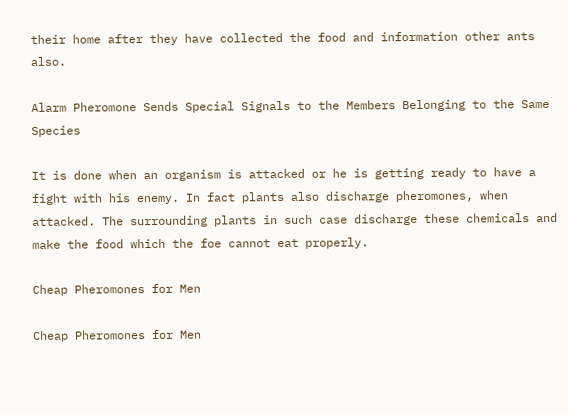their home after they have collected the food and information other ants also.

Alarm Pheromone Sends Special Signals to the Members Belonging to the Same Species

It is done when an organism is attacked or he is getting ready to have a fight with his enemy. In fact plants also discharge pheromones, when attacked. The surrounding plants in such case discharge these chemicals and make the food which the foe cannot eat properly.

Cheap Pheromones for Men

Cheap Pheromones for Men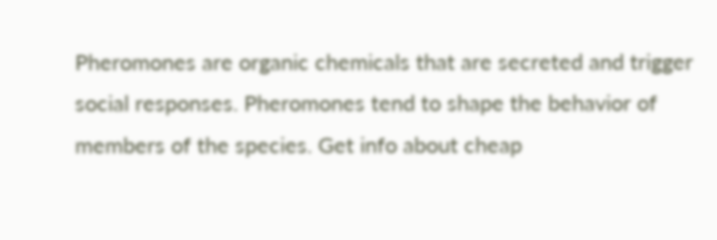Pheromones are organic chemicals that are secreted and trigger social responses. Pheromones tend to shape the behavior of members of the species. Get info about cheap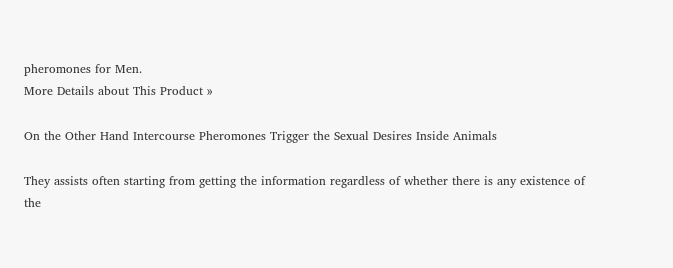pheromones for Men.
More Details about This Product »

On the Other Hand Intercourse Pheromones Trigger the Sexual Desires Inside Animals

They assists often starting from getting the information regardless of whether there is any existence of the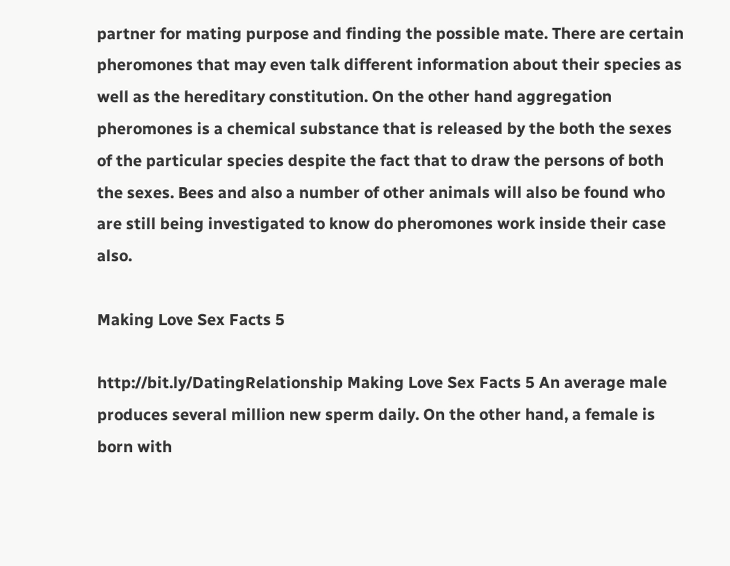partner for mating purpose and finding the possible mate. There are certain pheromones that may even talk different information about their species as well as the hereditary constitution. On the other hand aggregation pheromones is a chemical substance that is released by the both the sexes of the particular species despite the fact that to draw the persons of both the sexes. Bees and also a number of other animals will also be found who are still being investigated to know do pheromones work inside their case also.

Making Love Sex Facts 5

http://bit.ly/DatingRelationship Making Love Sex Facts 5 An average male produces several million new sperm daily. On the other hand, a female is born with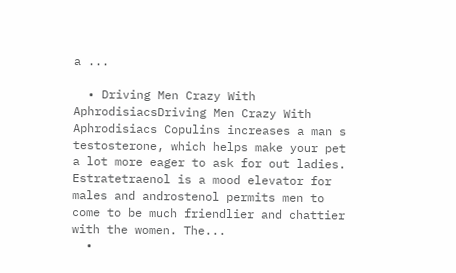a ...

  • Driving Men Crazy With AphrodisiacsDriving Men Crazy With Aphrodisiacs Copulins increases a man s testosterone, which helps make your pet a lot more eager to ask for out ladies. Estratetraenol is a mood elevator for males and androstenol permits men to come to be much friendlier and chattier with the women. The...
  •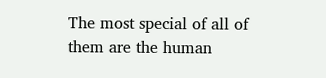The most special of all of them are the human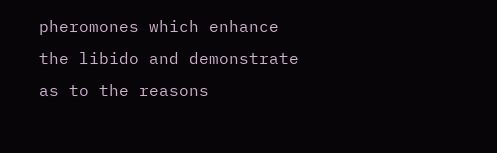pheromones which enhance the libido and demonstrate as to the reasons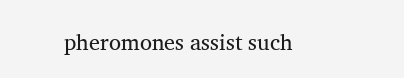pheromones assist such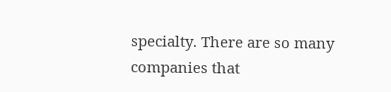specialty. There are so many companies that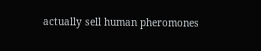actually sell human pheromones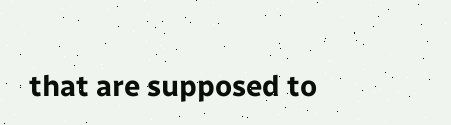that are supposed to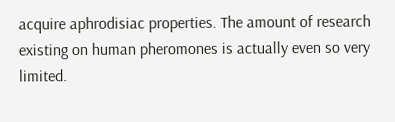acquire aphrodisiac properties. The amount of research existing on human pheromones is actually even so very limited.